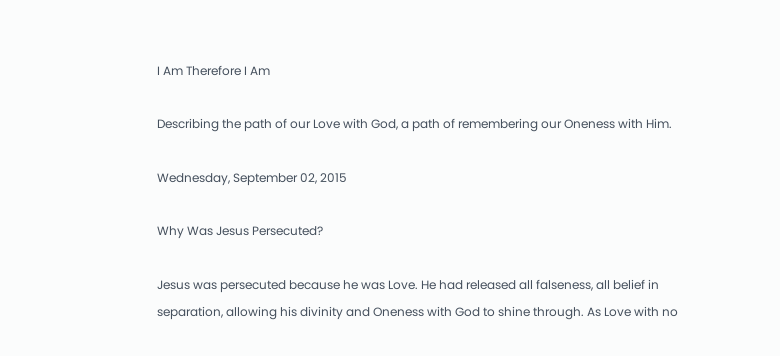I Am Therefore I Am

Describing the path of our Love with God, a path of remembering our Oneness with Him.

Wednesday, September 02, 2015

Why Was Jesus Persecuted?

Jesus was persecuted because he was Love. He had released all falseness, all belief in separation, allowing his divinity and Oneness with God to shine through. As Love with no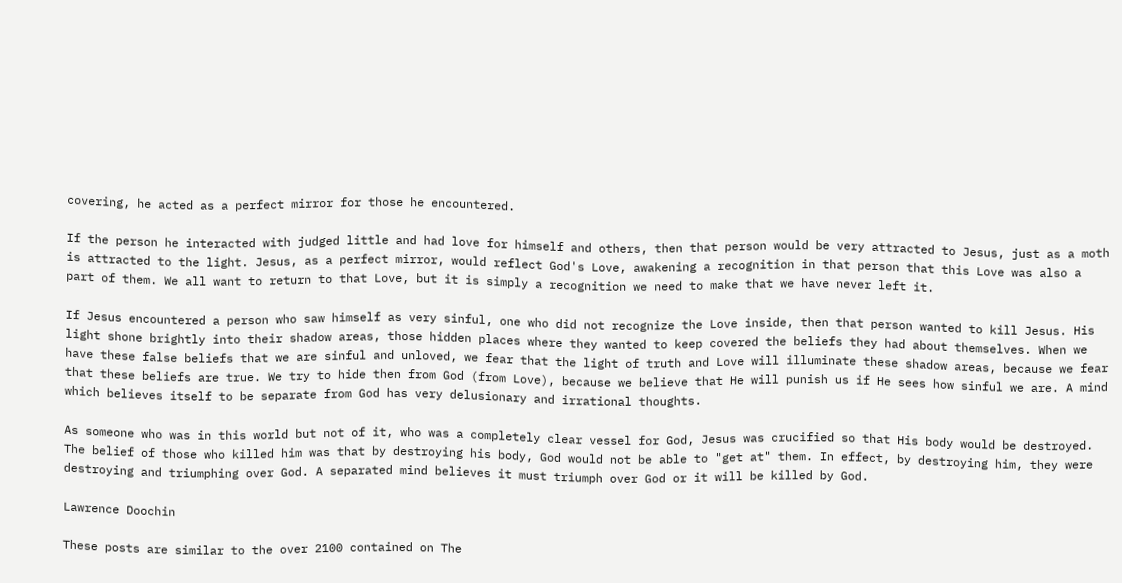covering, he acted as a perfect mirror for those he encountered.

If the person he interacted with judged little and had love for himself and others, then that person would be very attracted to Jesus, just as a moth is attracted to the light. Jesus, as a perfect mirror, would reflect God's Love, awakening a recognition in that person that this Love was also a part of them. We all want to return to that Love, but it is simply a recognition we need to make that we have never left it.

If Jesus encountered a person who saw himself as very sinful, one who did not recognize the Love inside, then that person wanted to kill Jesus. His light shone brightly into their shadow areas, those hidden places where they wanted to keep covered the beliefs they had about themselves. When we have these false beliefs that we are sinful and unloved, we fear that the light of truth and Love will illuminate these shadow areas, because we fear that these beliefs are true. We try to hide then from God (from Love), because we believe that He will punish us if He sees how sinful we are. A mind which believes itself to be separate from God has very delusionary and irrational thoughts.

As someone who was in this world but not of it, who was a completely clear vessel for God, Jesus was crucified so that His body would be destroyed. The belief of those who killed him was that by destroying his body, God would not be able to "get at" them. In effect, by destroying him, they were destroying and triumphing over God. A separated mind believes it must triumph over God or it will be killed by God.

Lawrence Doochin

These posts are similar to the over 2100 contained on The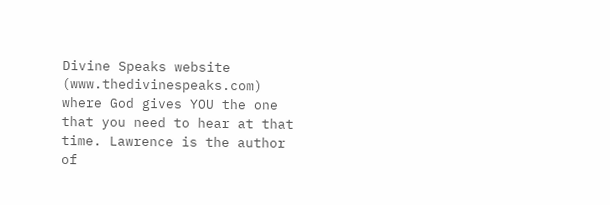Divine Speaks website (www.thedivinespeaks.com) where God gives YOU the one that you need to hear at that time. Lawrence is the author of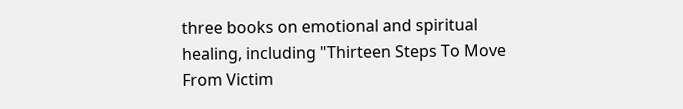three books on emotional and spiritual healing, including "Thirteen Steps To Move From Victim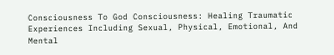Consciousness To God Consciousness: Healing Traumatic Experiences Including Sexual, Physical, Emotional, And Mental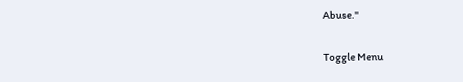Abuse."


Toggle Menu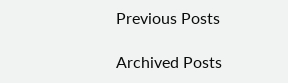Previous Posts

Archived Posts